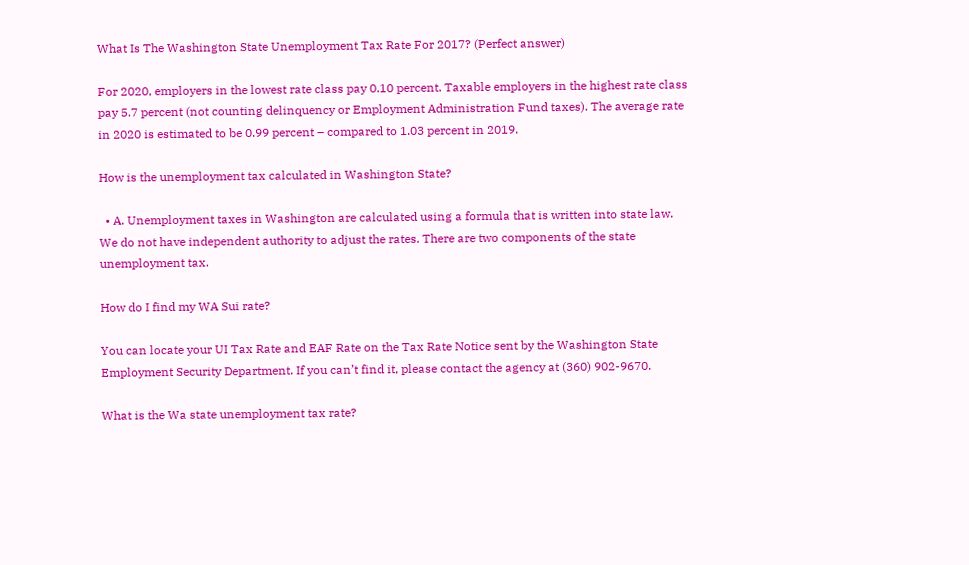What Is The Washington State Unemployment Tax Rate For 2017? (Perfect answer)

For 2020, employers in the lowest rate class pay 0.10 percent. Taxable employers in the highest rate class pay 5.7 percent (not counting delinquency or Employment Administration Fund taxes). The average rate in 2020 is estimated to be 0.99 percent – compared to 1.03 percent in 2019.

How is the unemployment tax calculated in Washington State?

  • A. Unemployment taxes in Washington are calculated using a formula that is written into state law. We do not have independent authority to adjust the rates. There are two components of the state unemployment tax.

How do I find my WA Sui rate?

You can locate your UI Tax Rate and EAF Rate on the Tax Rate Notice sent by the Washington State Employment Security Department. If you can’t find it, please contact the agency at (360) 902-9670.

What is the Wa state unemployment tax rate?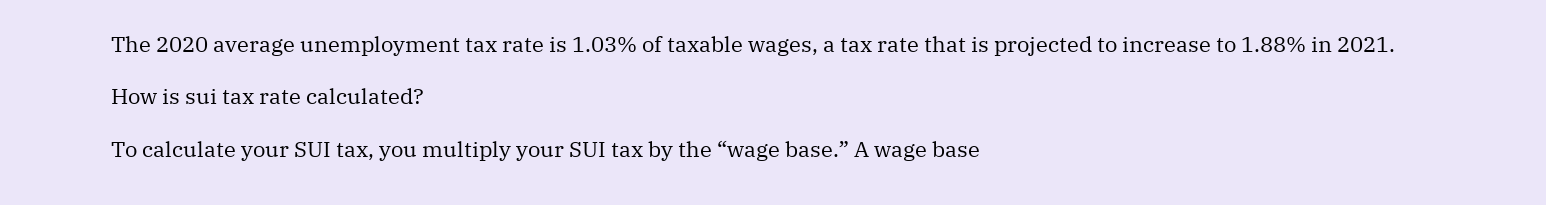The 2020 average unemployment tax rate is 1.03% of taxable wages, a tax rate that is projected to increase to 1.88% in 2021.

How is sui tax rate calculated?

To calculate your SUI tax, you multiply your SUI tax by the “wage base.” A wage base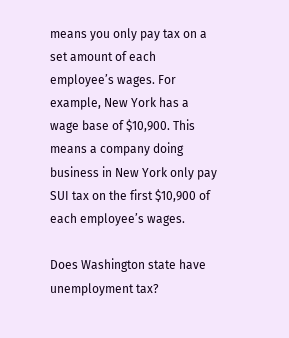means you only pay tax on a set amount of each employee’s wages. For example, New York has a wage base of $10,900. This means a company doing business in New York only pay SUI tax on the first $10,900 of each employee’s wages.

Does Washington state have unemployment tax?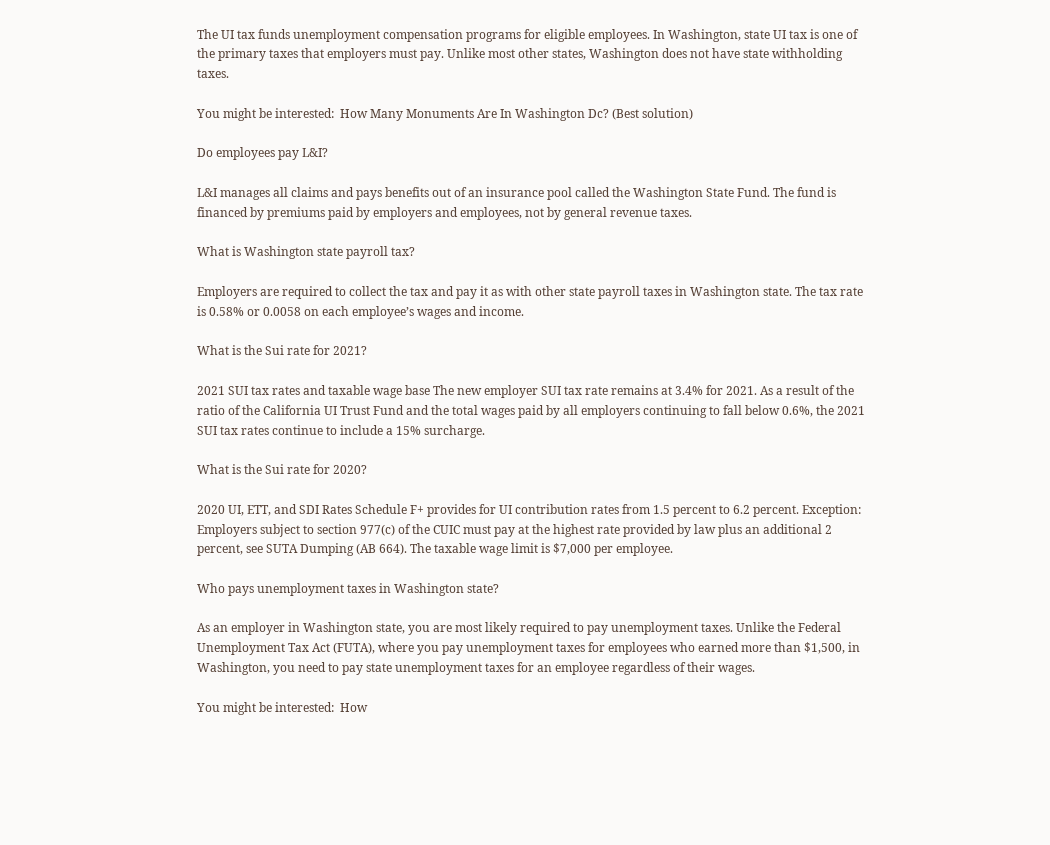The UI tax funds unemployment compensation programs for eligible employees. In Washington, state UI tax is one of the primary taxes that employers must pay. Unlike most other states, Washington does not have state withholding taxes.

You might be interested:  How Many Monuments Are In Washington Dc? (Best solution)

Do employees pay L&I?

L&I manages all claims and pays benefits out of an insurance pool called the Washington State Fund. The fund is financed by premiums paid by employers and employees, not by general revenue taxes.

What is Washington state payroll tax?

Employers are required to collect the tax and pay it as with other state payroll taxes in Washington state. The tax rate is 0.58% or 0.0058 on each employee’s wages and income.

What is the Sui rate for 2021?

2021 SUI tax rates and taxable wage base The new employer SUI tax rate remains at 3.4% for 2021. As a result of the ratio of the California UI Trust Fund and the total wages paid by all employers continuing to fall below 0.6%, the 2021 SUI tax rates continue to include a 15% surcharge.

What is the Sui rate for 2020?

2020 UI, ETT, and SDI Rates Schedule F+ provides for UI contribution rates from 1.5 percent to 6.2 percent. Exception: Employers subject to section 977(c) of the CUIC must pay at the highest rate provided by law plus an additional 2 percent, see SUTA Dumping (AB 664). The taxable wage limit is $7,000 per employee.

Who pays unemployment taxes in Washington state?

As an employer in Washington state, you are most likely required to pay unemployment taxes. Unlike the Federal Unemployment Tax Act (FUTA), where you pay unemployment taxes for employees who earned more than $1,500, in Washington, you need to pay state unemployment taxes for an employee regardless of their wages.

You might be interested:  How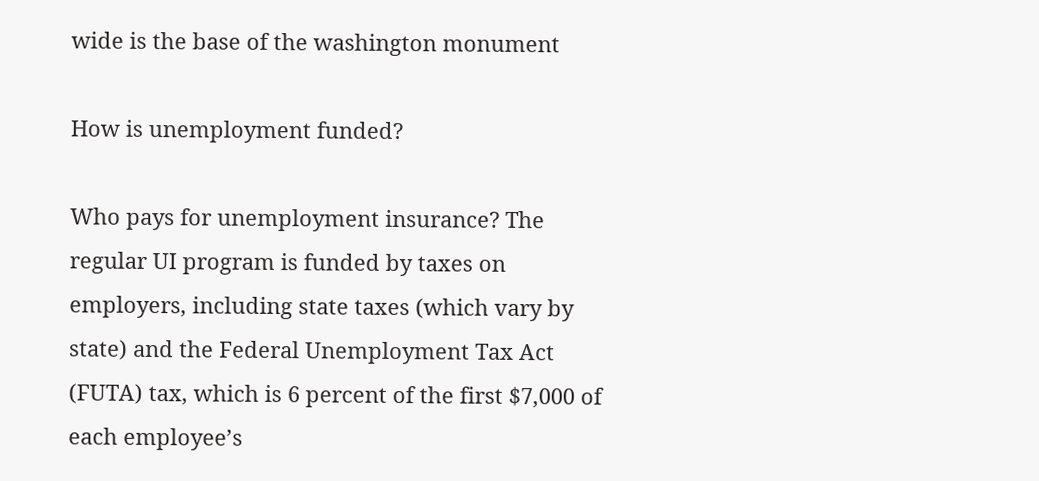wide is the base of the washington monument

How is unemployment funded?

Who pays for unemployment insurance? The regular UI program is funded by taxes on employers, including state taxes (which vary by state) and the Federal Unemployment Tax Act (FUTA) tax, which is 6 percent of the first $7,000 of each employee’s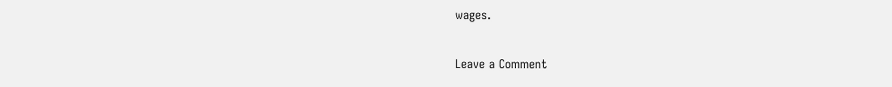wages.

Leave a Comment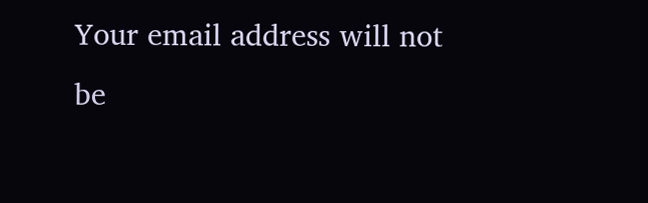Your email address will not be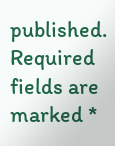published. Required fields are marked *